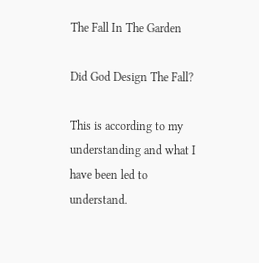The Fall In The Garden

Did God Design The Fall?

This is according to my understanding and what I have been led to understand.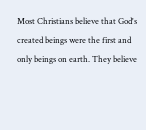Most Christians believe that God's created beings were the first and only beings on earth. They believe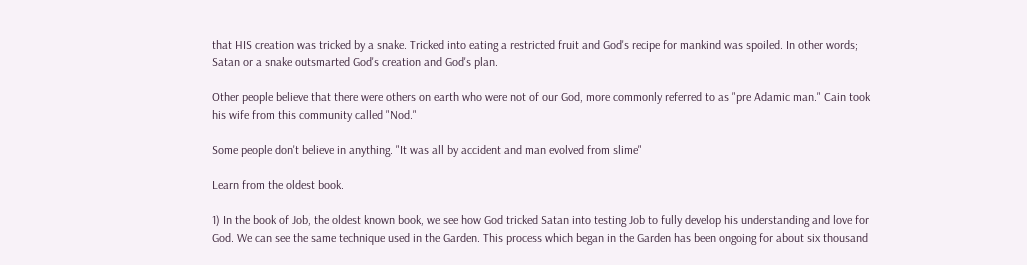that HIS creation was tricked by a snake. Tricked into eating a restricted fruit and God's recipe for mankind was spoiled. In other words; Satan or a snake outsmarted God's creation and God's plan.

Other people believe that there were others on earth who were not of our God, more commonly referred to as "pre Adamic man." Cain took his wife from this community called "Nod."

Some people don't believe in anything. "It was all by accident and man evolved from slime"

Learn from the oldest book.

1) In the book of Job, the oldest known book, we see how God tricked Satan into testing Job to fully develop his understanding and love for God. We can see the same technique used in the Garden. This process which began in the Garden has been ongoing for about six thousand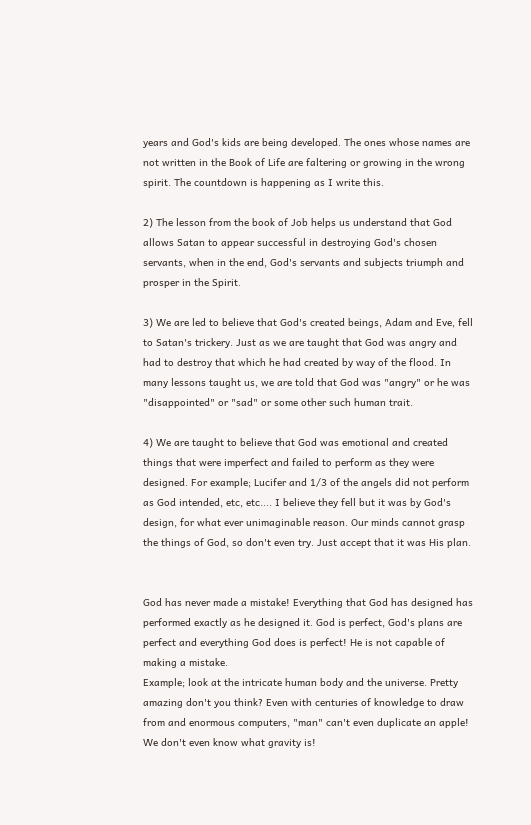years and God's kids are being developed. The ones whose names are not written in the Book of Life are faltering or growing in the wrong spirit. The countdown is happening as I write this.

2) The lesson from the book of Job helps us understand that God allows Satan to appear successful in destroying God's chosen servants, when in the end, God's servants and subjects triumph and prosper in the Spirit.

3) We are led to believe that God's created beings, Adam and Eve, fell to Satan's trickery. Just as we are taught that God was angry and had to destroy that which he had created by way of the flood. In many lessons taught us, we are told that God was "angry" or he was "disappointed" or "sad" or some other such human trait.

4) We are taught to believe that God was emotional and created things that were imperfect and failed to perform as they were designed. For example; Lucifer and 1/3 of the angels did not perform as God intended, etc, etc.... I believe they fell but it was by God's design, for what ever unimaginable reason. Our minds cannot grasp the things of God, so don't even try. Just accept that it was His plan.


God has never made a mistake! Everything that God has designed has performed exactly as he designed it. God is perfect, God's plans are perfect and everything God does is perfect! He is not capable of making a mistake.
Example; look at the intricate human body and the universe. Pretty amazing don't you think? Even with centuries of knowledge to draw from and enormous computers, "man" can't even duplicate an apple! We don't even know what gravity is!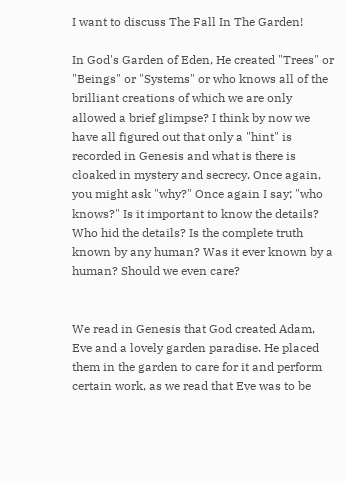I want to discuss The Fall In The Garden!

In God's Garden of Eden, He created "Trees" or "Beings" or "Systems" or who knows all of the brilliant creations of which we are only allowed a brief glimpse? I think by now we have all figured out that only a "hint" is recorded in Genesis and what is there is cloaked in mystery and secrecy. Once again, you might ask "why?" Once again I say; "who knows?" Is it important to know the details? Who hid the details? Is the complete truth known by any human? Was it ever known by a human? Should we even care?


We read in Genesis that God created Adam, Eve and a lovely garden paradise. He placed them in the garden to care for it and perform certain work, as we read that Eve was to be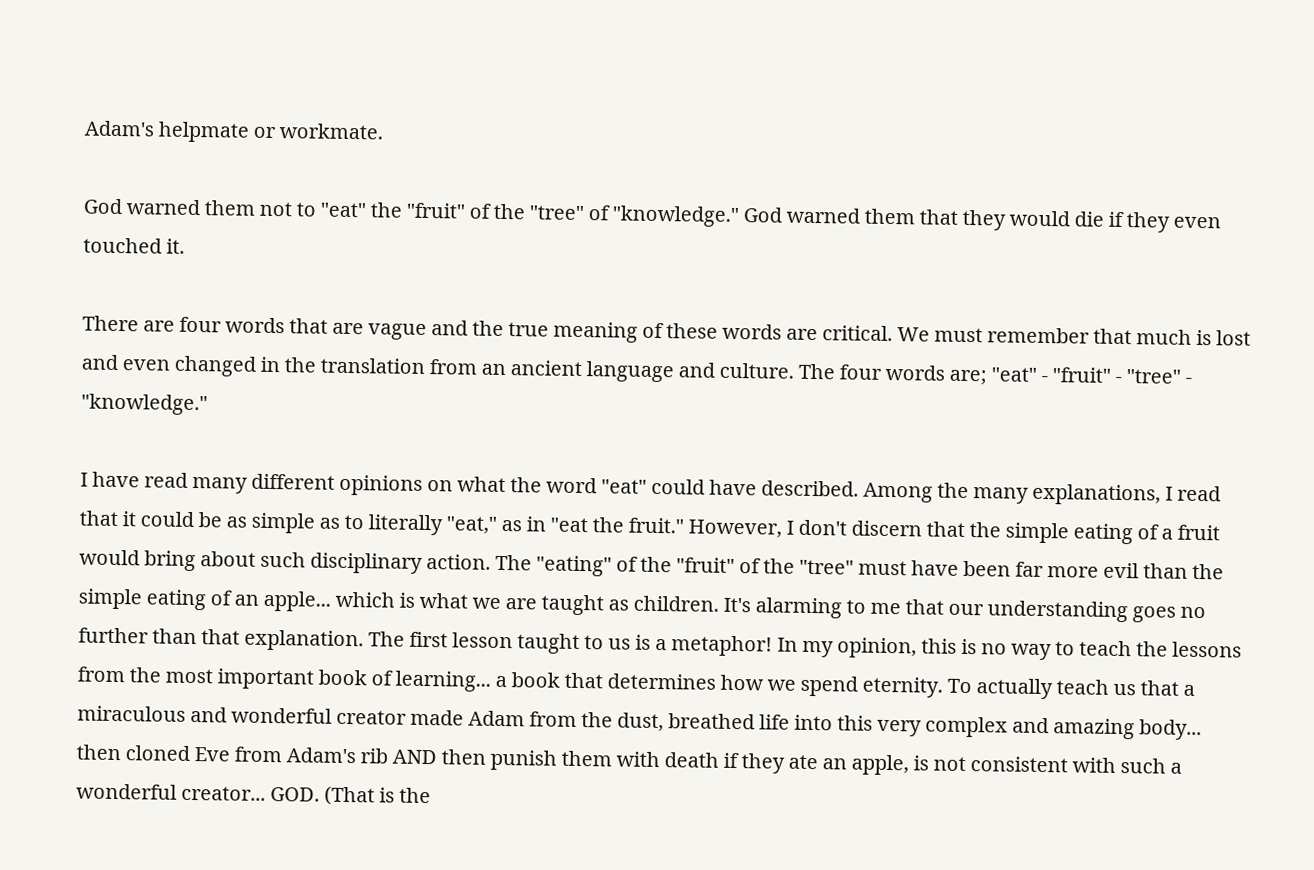Adam's helpmate or workmate.

God warned them not to "eat" the "fruit" of the "tree" of "knowledge." God warned them that they would die if they even touched it.

There are four words that are vague and the true meaning of these words are critical. We must remember that much is lost and even changed in the translation from an ancient language and culture. The four words are; "eat" - "fruit" - "tree" - "knowledge."

I have read many different opinions on what the word "eat" could have described. Among the many explanations, I read that it could be as simple as to literally "eat," as in "eat the fruit." However, I don't discern that the simple eating of a fruit would bring about such disciplinary action. The "eating" of the "fruit" of the "tree" must have been far more evil than the simple eating of an apple... which is what we are taught as children. It's alarming to me that our understanding goes no further than that explanation. The first lesson taught to us is a metaphor! In my opinion, this is no way to teach the lessons from the most important book of learning... a book that determines how we spend eternity. To actually teach us that a miraculous and wonderful creator made Adam from the dust, breathed life into this very complex and amazing body... then cloned Eve from Adam's rib AND then punish them with death if they ate an apple, is not consistent with such a wonderful creator... GOD. (That is the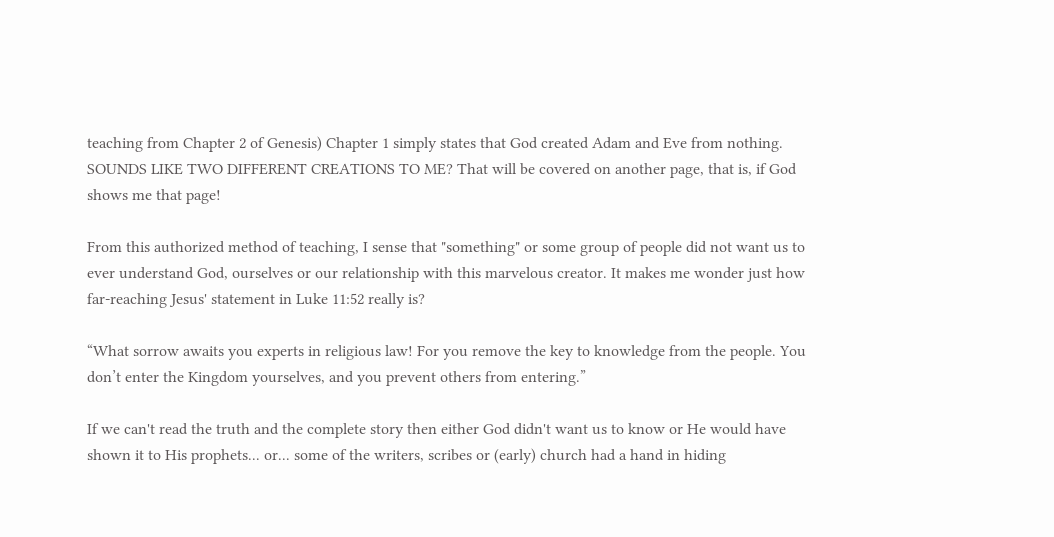teaching from Chapter 2 of Genesis) Chapter 1 simply states that God created Adam and Eve from nothing. SOUNDS LIKE TWO DIFFERENT CREATIONS TO ME? That will be covered on another page, that is, if God shows me that page!

From this authorized method of teaching, I sense that "something" or some group of people did not want us to ever understand God, ourselves or our relationship with this marvelous creator. It makes me wonder just how far-reaching Jesus' statement in Luke 11:52 really is?

“What sorrow awaits you experts in religious law! For you remove the key to knowledge from the people. You don’t enter the Kingdom yourselves, and you prevent others from entering.”

If we can't read the truth and the complete story then either God didn't want us to know or He would have shown it to His prophets... or... some of the writers, scribes or (early) church had a hand in hiding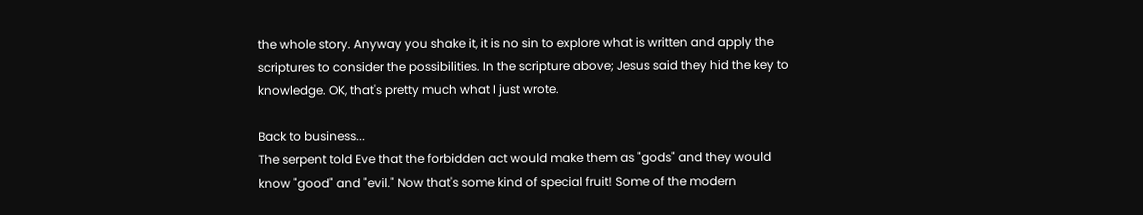the whole story. Anyway you shake it, it is no sin to explore what is written and apply the scriptures to consider the possibilities. In the scripture above; Jesus said they hid the key to knowledge. OK, that's pretty much what I just wrote.

Back to business...
The serpent told Eve that the forbidden act would make them as "gods" and they would know "good" and "evil." Now that's some kind of special fruit! Some of the modern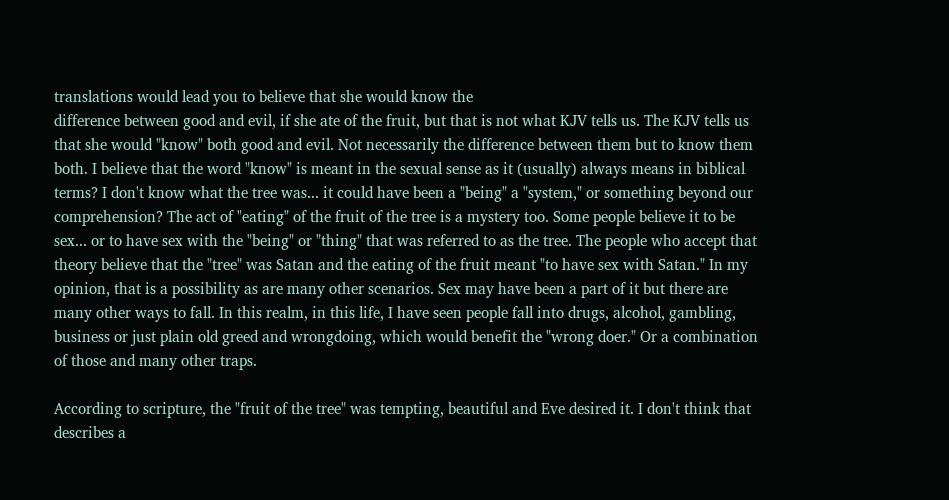translations would lead you to believe that she would know the
difference between good and evil, if she ate of the fruit, but that is not what KJV tells us. The KJV tells us that she would "know" both good and evil. Not necessarily the difference between them but to know them both. I believe that the word "know" is meant in the sexual sense as it (usually) always means in biblical terms? I don't know what the tree was... it could have been a "being" a "system," or something beyond our comprehension? The act of "eating" of the fruit of the tree is a mystery too. Some people believe it to be sex... or to have sex with the "being" or "thing" that was referred to as the tree. The people who accept that theory believe that the "tree" was Satan and the eating of the fruit meant "to have sex with Satan." In my opinion, that is a possibility as are many other scenarios. Sex may have been a part of it but there are many other ways to fall. In this realm, in this life, I have seen people fall into drugs, alcohol, gambling, business or just plain old greed and wrongdoing, which would benefit the "wrong doer." Or a combination of those and many other traps.

According to scripture, the "fruit of the tree" was tempting, beautiful and Eve desired it. I don't think that describes a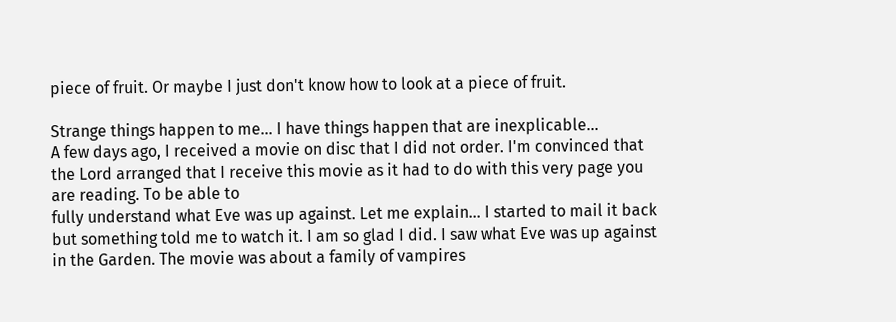piece of fruit. Or maybe I just don't know how to look at a piece of fruit.

Strange things happen to me... I have things happen that are inexplicable...
A few days ago, I received a movie on disc that I did not order. I'm convinced that the Lord arranged that I receive this movie as it had to do with this very page you are reading. To be able to
fully understand what Eve was up against. Let me explain... I started to mail it back but something told me to watch it. I am so glad I did. I saw what Eve was up against in the Garden. The movie was about a family of vampires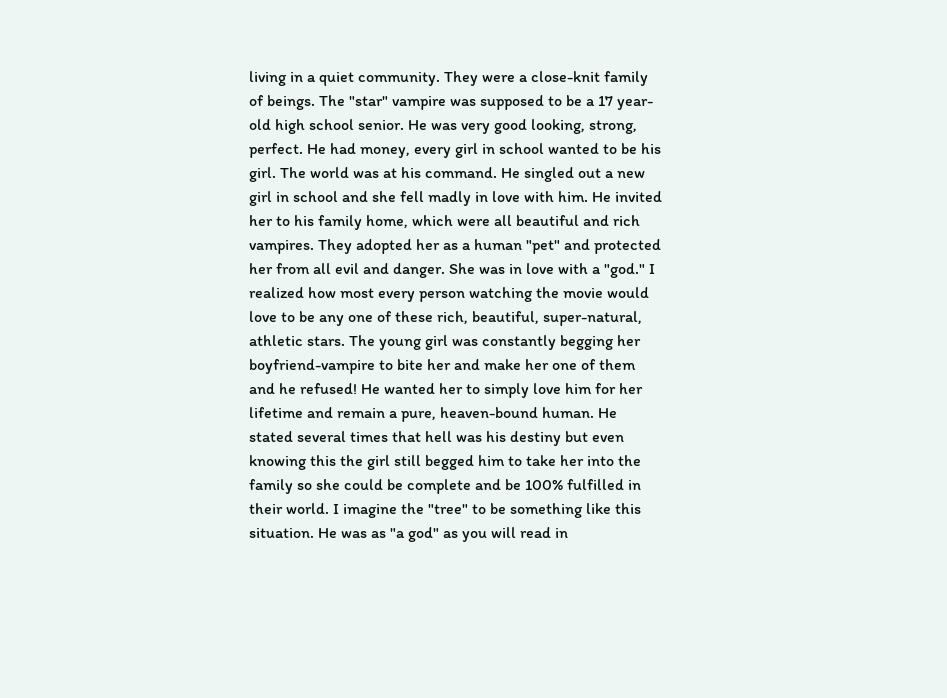living in a quiet community. They were a close-knit family of beings. The "star" vampire was supposed to be a 17 year-old high school senior. He was very good looking, strong, perfect. He had money, every girl in school wanted to be his girl. The world was at his command. He singled out a new girl in school and she fell madly in love with him. He invited her to his family home, which were all beautiful and rich vampires. They adopted her as a human "pet" and protected her from all evil and danger. She was in love with a "god." I realized how most every person watching the movie would love to be any one of these rich, beautiful, super-natural, athletic stars. The young girl was constantly begging her boyfriend-vampire to bite her and make her one of them and he refused! He wanted her to simply love him for her lifetime and remain a pure, heaven-bound human. He stated several times that hell was his destiny but even knowing this the girl still begged him to take her into the family so she could be complete and be 100% fulfilled in their world. I imagine the "tree" to be something like this situation. He was as "a god" as you will read in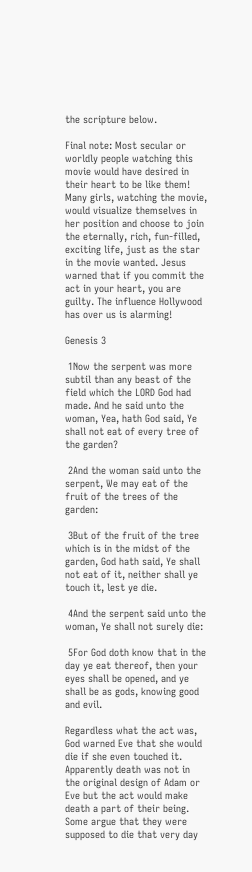the scripture below.

Final note: Most secular or worldly people watching this movie would have desired in their heart to be like them! Many girls, watching the movie, would visualize themselves in her position and choose to join the eternally, rich, fun-filled, exciting life, just as the star in the movie wanted. Jesus warned that if you commit the act in your heart, you are guilty. The influence Hollywood has over us is alarming!

Genesis 3

 1Now the serpent was more subtil than any beast of the field which the LORD God had made. And he said unto the woman, Yea, hath God said, Ye shall not eat of every tree of the garden?

 2And the woman said unto the serpent, We may eat of the fruit of the trees of the garden:

 3But of the fruit of the tree which is in the midst of the garden, God hath said, Ye shall not eat of it, neither shall ye touch it, lest ye die.

 4And the serpent said unto the woman, Ye shall not surely die:

 5For God doth know that in the day ye eat thereof, then your eyes shall be opened, and ye shall be as gods, knowing good and evil.

Regardless what the act was, God warned Eve that she would die if she even touched it. Apparently death was not in the original design of Adam or Eve but the act would make death a part of their being. Some argue that they were supposed to die that very day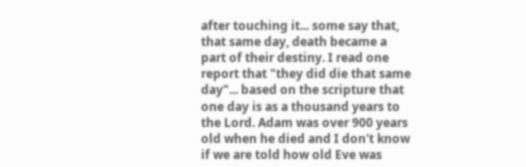after touching it... some say that, that same day, death became a part of their destiny. I read one report that "they did die that same day"... based on the scripture that one day is as a thousand years to the Lord. Adam was over 900 years old when he died and I don't know if we are told how old Eve was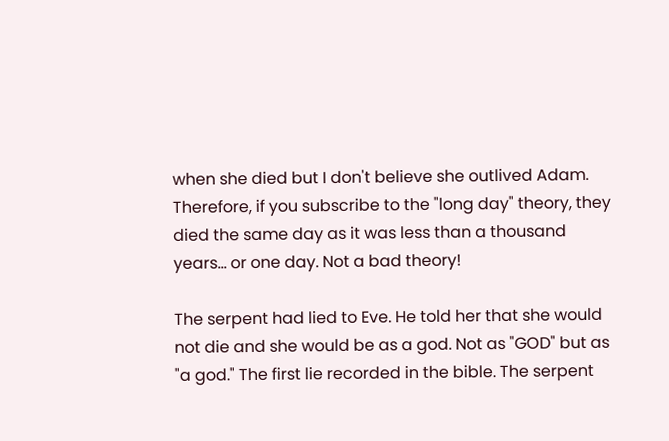when she died but I don't believe she outlived Adam. Therefore, if you subscribe to the "long day" theory, they died the same day as it was less than a thousand years... or one day. Not a bad theory!

The serpent had lied to Eve. He told her that she would not die and she would be as a god. Not as "GOD" but as "a god." The first lie recorded in the bible. The serpent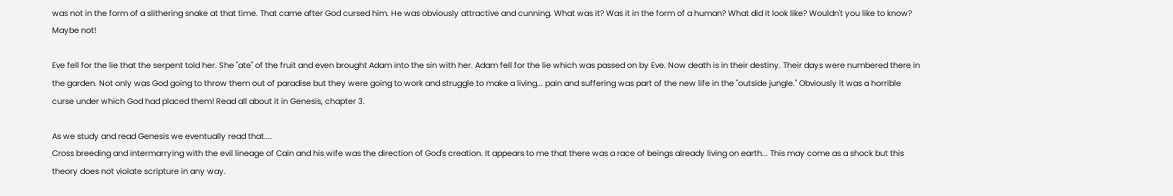was not in the form of a slithering snake at that time. That came after God cursed him. He was obviously attractive and cunning. What was it? Was it in the form of a human? What did it look like? Wouldn't you like to know? Maybe not!

Eve fell for the lie that the serpent told her. She "ate" of the fruit and even brought Adam into the sin with her. Adam fell for the lie which was passed on by Eve. Now death is in their destiny. Their days were numbered there in the garden. Not only was God going to throw them out of paradise but they were going to work and struggle to make a living... pain and suffering was part of the new life in the "outside jungle." Obviously it was a horrible curse under which God had placed them! Read all about it in Genesis, chapter 3.

As we study and read Genesis we eventually read that....
Cross breeding and intermarrying with the evil lineage of Cain and his wife was the direction of God's creation. It appears to me that there was a race of beings already living on earth... This may come as a shock but this theory does not violate scripture in any way.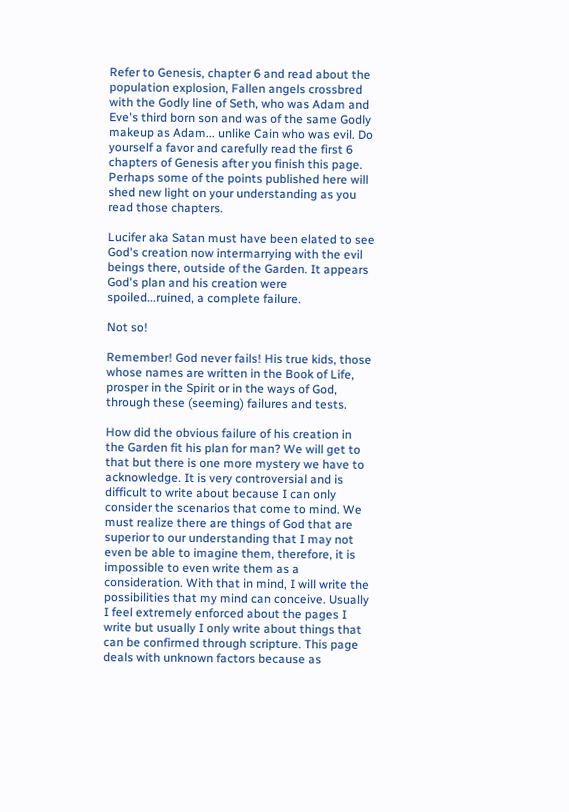Refer to Genesis, chapter 6 and read about the population explosion, Fallen angels crossbred with the Godly line of Seth, who was Adam and Eve's third born son and was of the same Godly makeup as Adam... unlike Cain who was evil. Do yourself a favor and carefully read the first 6 chapters of Genesis after you finish this page. Perhaps some of the points published here will shed new light on your understanding as you read those chapters.

Lucifer aka Satan must have been elated to see God's creation now intermarrying with the evil beings there, outside of the Garden. It appears God's plan and his creation were spoiled...ruined, a complete failure.

Not so!

Remember! God never fails! His true kids, those whose names are written in the Book of Life, prosper in the Spirit or in the ways of God, through these (seeming) failures and tests.

How did the obvious failure of his creation in the Garden fit his plan for man? We will get to that but there is one more mystery we have to acknowledge. It is very controversial and is difficult to write about because I can only consider the scenarios that come to mind. We must realize there are things of God that are superior to our understanding that I may not even be able to imagine them, therefore, it is impossible to even write them as a consideration. With that in mind, I will write the possibilities that my mind can conceive. Usually I feel extremely enforced about the pages I write but usually I only write about things that can be confirmed through scripture. This page deals with unknown factors because as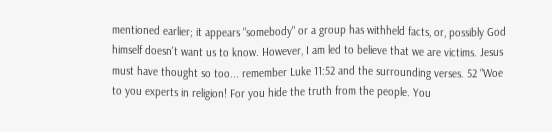mentioned earlier; it appears "somebody" or a group has withheld facts, or, possibly God himself doesn't want us to know. However, I am led to believe that we are victims. Jesus must have thought so too... remember Luke 11:52 and the surrounding verses. 52 “Woe to you experts in religion! For you hide the truth from the people. You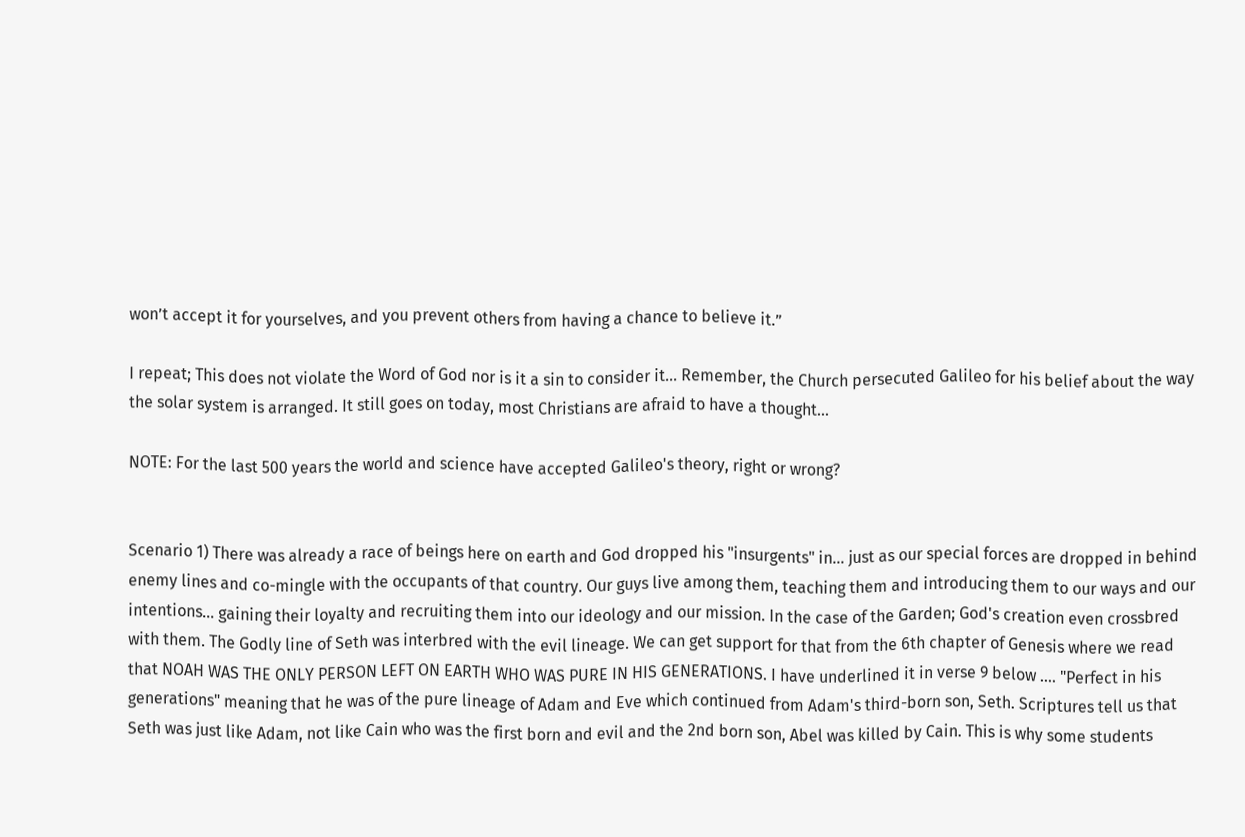won’t accept it for yourselves, and you prevent others from having a chance to believe it.”

I repeat; This does not violate the Word of God nor is it a sin to consider it... Remember, the Church persecuted Galileo for his belief about the way the solar system is arranged. It still goes on today, most Christians are afraid to have a thought...

NOTE: For the last 500 years the world and science have accepted Galileo's theory, right or wrong?


Scenario 1) There was already a race of beings here on earth and God dropped his "insurgents" in... just as our special forces are dropped in behind enemy lines and co-mingle with the occupants of that country. Our guys live among them, teaching them and introducing them to our ways and our intentions... gaining their loyalty and recruiting them into our ideology and our mission. In the case of the Garden; God's creation even crossbred with them. The Godly line of Seth was interbred with the evil lineage. We can get support for that from the 6th chapter of Genesis where we read that NOAH WAS THE ONLY PERSON LEFT ON EARTH WHO WAS PURE IN HIS GENERATIONS. I have underlined it in verse 9 below .... "Perfect in his generations" meaning that he was of the pure lineage of Adam and Eve which continued from Adam's third-born son, Seth. Scriptures tell us that Seth was just like Adam, not like Cain who was the first born and evil and the 2nd born son, Abel was killed by Cain. This is why some students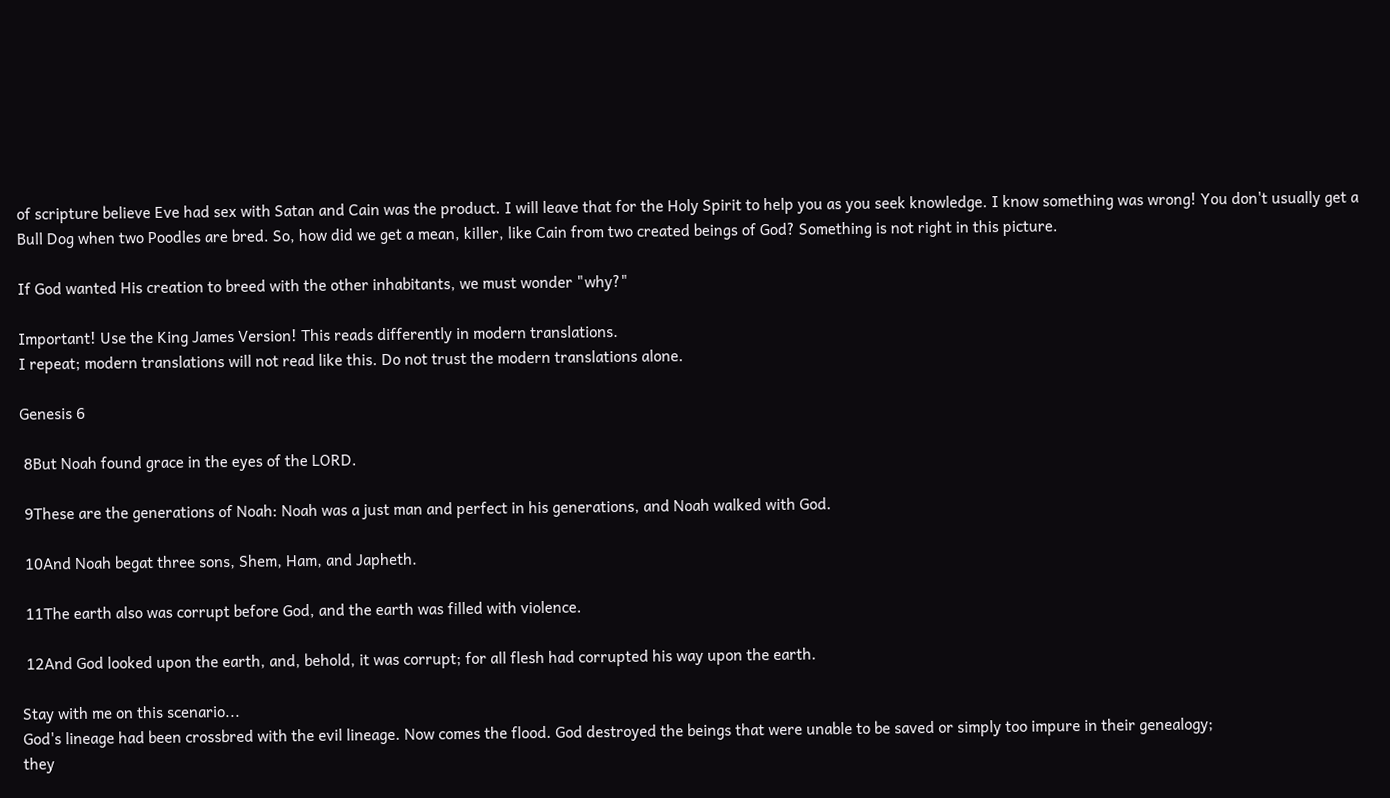of scripture believe Eve had sex with Satan and Cain was the product. I will leave that for the Holy Spirit to help you as you seek knowledge. I know something was wrong! You don't usually get a Bull Dog when two Poodles are bred. So, how did we get a mean, killer, like Cain from two created beings of God? Something is not right in this picture.

If God wanted His creation to breed with the other inhabitants, we must wonder "why?"

Important! Use the King James Version! This reads differently in modern translations.
I repeat; modern translations will not read like this. Do not trust the modern translations alone.

Genesis 6

 8But Noah found grace in the eyes of the LORD.

 9These are the generations of Noah: Noah was a just man and perfect in his generations, and Noah walked with God.

 10And Noah begat three sons, Shem, Ham, and Japheth.

 11The earth also was corrupt before God, and the earth was filled with violence.

 12And God looked upon the earth, and, behold, it was corrupt; for all flesh had corrupted his way upon the earth.

Stay with me on this scenario...
God's lineage had been crossbred with the evil lineage. Now comes the flood. God destroyed the beings that were unable to be saved or simply too impure in their genealogy;
they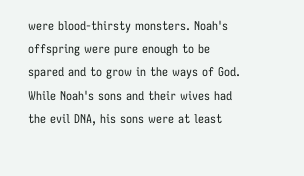were blood-thirsty monsters. Noah's offspring were pure enough to be spared and to grow in the ways of God. While Noah's sons and their wives had the evil DNA, his sons were at least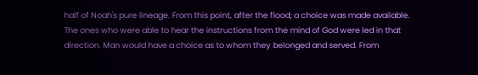half of Noah's pure lineage. From this point, after the flood; a choice was made available. The ones who were able to hear the instructions from the mind of God were led in that direction. Man would have a choice as to whom they belonged and served. From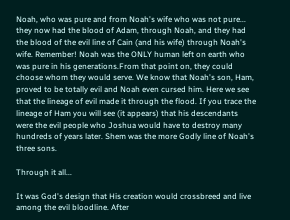Noah, who was pure and from Noah's wife who was not pure... they now had the blood of Adam, through Noah, and they had the blood of the evil line of Cain (and his wife) through Noah's wife. Remember! Noah was the ONLY human left on earth who was pure in his generations.From that point on, they could choose whom they would serve. We know that Noah's son, Ham, proved to be totally evil and Noah even cursed him. Here we see that the lineage of evil made it through the flood. If you trace the lineage of Ham you will see (it appears) that his descendants were the evil people who Joshua would have to destroy many hundreds of years later. Shem was the more Godly line of Noah's three sons.

Through it all...

It was God's design that His creation would crossbreed and live among the evil bloodline. After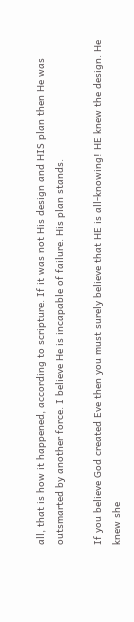all, that is how it happened, according to scripture. If it was not His design and HIS plan then He was outsmarted by another force. I believe He is incapable of failure. His plan stands.

If you believe God created Eve then you must surely believe that HE is all-knowing! HE knew the design. He knew she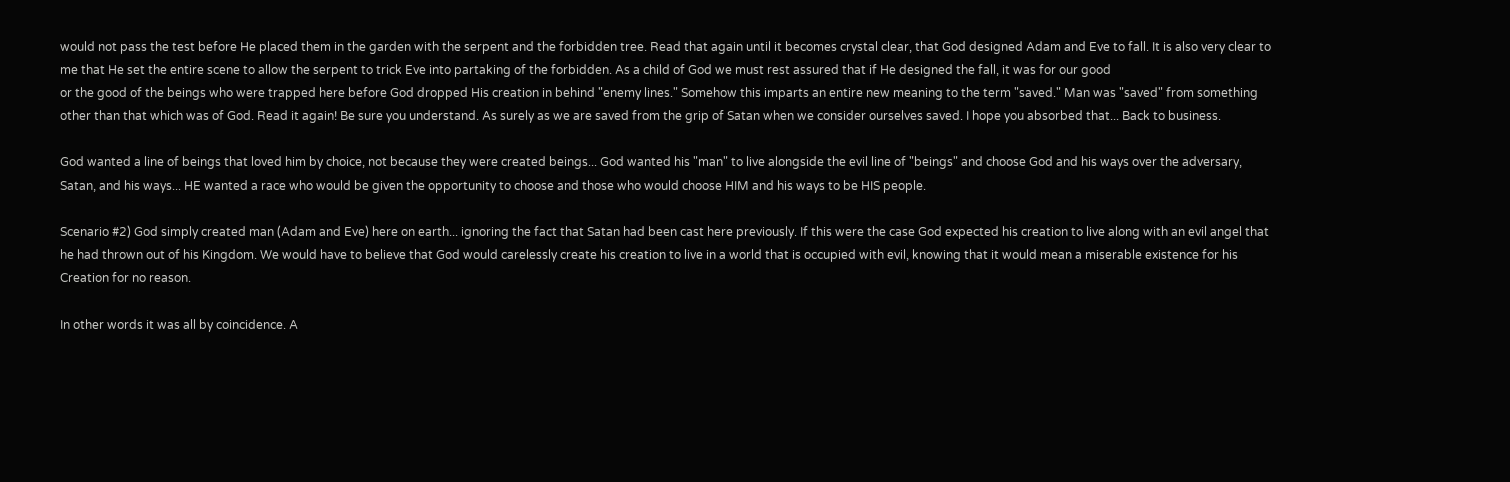would not pass the test before He placed them in the garden with the serpent and the forbidden tree. Read that again until it becomes crystal clear, that God designed Adam and Eve to fall. It is also very clear to me that He set the entire scene to allow the serpent to trick Eve into partaking of the forbidden. As a child of God we must rest assured that if He designed the fall, it was for our good
or the good of the beings who were trapped here before God dropped His creation in behind "enemy lines." Somehow this imparts an entire new meaning to the term "saved." Man was "saved" from something other than that which was of God. Read it again! Be sure you understand. As surely as we are saved from the grip of Satan when we consider ourselves saved. I hope you absorbed that... Back to business.

God wanted a line of beings that loved him by choice, not because they were created beings... God wanted his "man" to live alongside the evil line of "beings" and choose God and his ways over the adversary, Satan, and his ways... HE wanted a race who would be given the opportunity to choose and those who would choose HIM and his ways to be HIS people.

Scenario #2) God simply created man (Adam and Eve) here on earth... ignoring the fact that Satan had been cast here previously. If this were the case God expected his creation to live along with an evil angel that he had thrown out of his Kingdom. We would have to believe that God would carelessly create his creation to live in a world that is occupied with evil, knowing that it would mean a miserable existence for his Creation for no reason.

In other words it was all by coincidence. A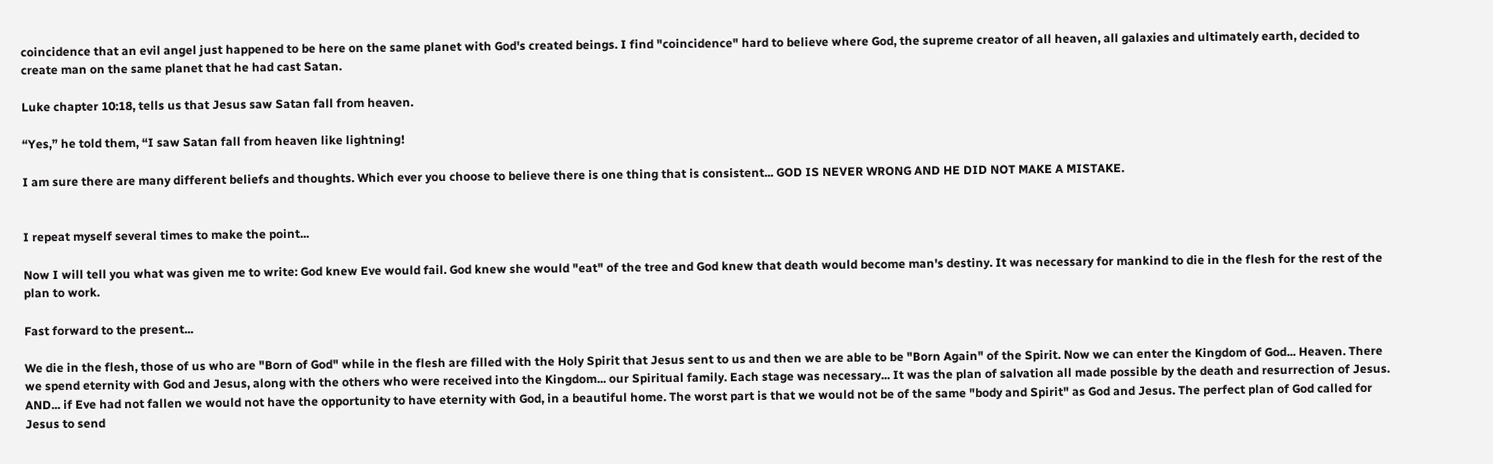coincidence that an evil angel just happened to be here on the same planet with God's created beings. I find "coincidence" hard to believe where God, the supreme creator of all heaven, all galaxies and ultimately earth, decided to create man on the same planet that he had cast Satan.

Luke chapter 10:18, tells us that Jesus saw Satan fall from heaven.

“Yes,” he told them, “I saw Satan fall from heaven like lightning!

I am sure there are many different beliefs and thoughts. Which ever you choose to believe there is one thing that is consistent... GOD IS NEVER WRONG AND HE DID NOT MAKE A MISTAKE.


I repeat myself several times to make the point...

Now I will tell you what was given me to write: God knew Eve would fail. God knew she would "eat" of the tree and God knew that death would become man's destiny. It was necessary for mankind to die in the flesh for the rest of the plan to work.

Fast forward to the present...

We die in the flesh, those of us who are "Born of God" while in the flesh are filled with the Holy Spirit that Jesus sent to us and then we are able to be "Born Again" of the Spirit. Now we can enter the Kingdom of God... Heaven. There we spend eternity with God and Jesus, along with the others who were received into the Kingdom... our Spiritual family. Each stage was necessary... It was the plan of salvation all made possible by the death and resurrection of Jesus. AND... if Eve had not fallen we would not have the opportunity to have eternity with God, in a beautiful home. The worst part is that we would not be of the same "body and Spirit" as God and Jesus. The perfect plan of God called for Jesus to send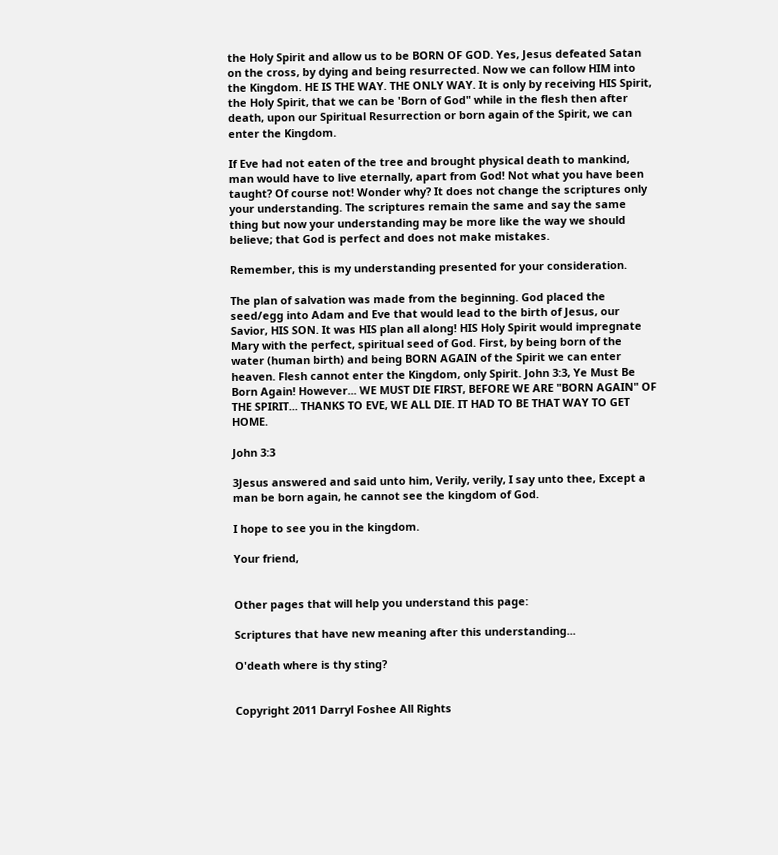the Holy Spirit and allow us to be BORN OF GOD. Yes, Jesus defeated Satan on the cross, by dying and being resurrected. Now we can follow HIM into the Kingdom. HE IS THE WAY. THE ONLY WAY. It is only by receiving HIS Spirit, the Holy Spirit, that we can be 'Born of God" while in the flesh then after death, upon our Spiritual Resurrection or born again of the Spirit, we can enter the Kingdom.

If Eve had not eaten of the tree and brought physical death to mankind, man would have to live eternally, apart from God! Not what you have been taught? Of course not! Wonder why? It does not change the scriptures only your understanding. The scriptures remain the same and say the same thing but now your understanding may be more like the way we should believe; that God is perfect and does not make mistakes.

Remember, this is my understanding presented for your consideration.

The plan of salvation was made from the beginning. God placed the seed/egg into Adam and Eve that would lead to the birth of Jesus, our Savior, HIS SON. It was HIS plan all along! HIS Holy Spirit would impregnate Mary with the perfect, spiritual seed of God. First, by being born of the water (human birth) and being BORN AGAIN of the Spirit we can enter heaven. Flesh cannot enter the Kingdom, only Spirit. John 3:3, Ye Must Be Born Again! However... WE MUST DIE FIRST, BEFORE WE ARE "BORN AGAIN" OF THE SPIRIT... THANKS TO EVE, WE ALL DIE. IT HAD TO BE THAT WAY TO GET HOME.

John 3:3

3Jesus answered and said unto him, Verily, verily, I say unto thee, Except a man be born again, he cannot see the kingdom of God.

I hope to see you in the kingdom.

Your friend,


Other pages that will help you understand this page:

Scriptures that have new meaning after this understanding...

O'death where is thy sting?


Copyright 2011 Darryl Foshee All Rights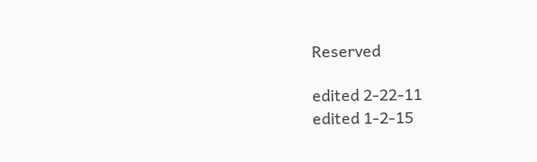Reserved

edited 2-22-11
edited 1-2-15